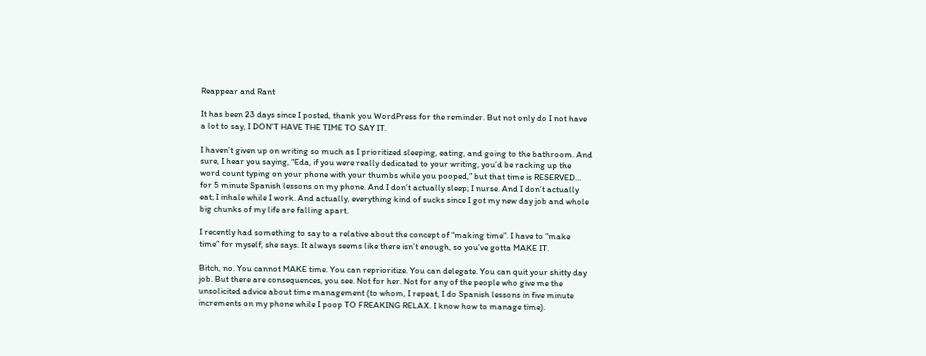Reappear and Rant

It has been 23 days since I posted, thank you WordPress for the reminder. But not only do I not have a lot to say, I DON’T HAVE THE TIME TO SAY IT.

I haven’t given up on writing so much as I prioritized sleeping, eating, and going to the bathroom. And sure, I hear you saying, “Eda, if you were really dedicated to your writing, you’d be racking up the word count typing on your phone with your thumbs while you pooped,” but that time is RESERVED… for 5 minute Spanish lessons on my phone. And I don’t actually sleep; I nurse. And I don’t actually eat; I inhale while I work. And actually, everything kind of sucks since I got my new day job and whole big chunks of my life are falling apart.

I recently had something to say to a relative about the concept of “making time”. I have to “make time” for myself, she says. It always seems like there isn’t enough, so you’ve gotta MAKE IT.

Bitch, no. You cannot MAKE time. You can reprioritize. You can delegate. You can quit your shitty day job. But there are consequences, you see. Not for her. Not for any of the people who give me the unsolicited advice about time management (to whom, I repeat, I do Spanish lessons in five minute increments on my phone while I poop TO FREAKING RELAX. I know how to manage time).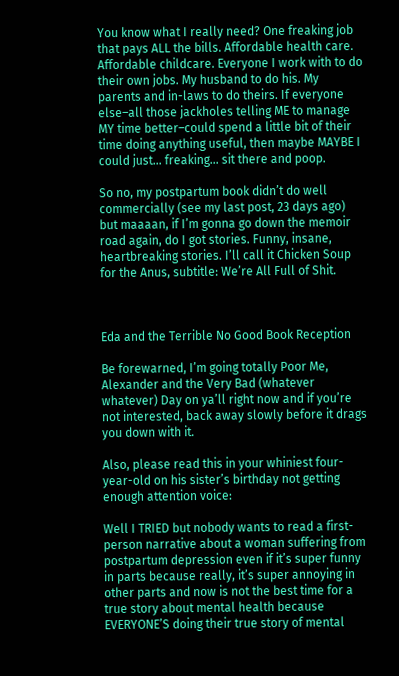You know what I really need? One freaking job that pays ALL the bills. Affordable health care. Affordable childcare. Everyone I work with to do their own jobs. My husband to do his. My parents and in-laws to do theirs. If everyone else–all those jackholes telling ME to manage MY time better–could spend a little bit of their time doing anything useful, then maybe MAYBE I could just… freaking… sit there and poop.

So no, my postpartum book didn’t do well commercially (see my last post, 23 days ago) but maaaan, if I’m gonna go down the memoir road again, do I got stories. Funny, insane, heartbreaking stories. I’ll call it Chicken Soup for the Anus, subtitle: We’re All Full of Shit.



Eda and the Terrible No Good Book Reception

Be forewarned, I’m going totally Poor Me, Alexander and the Very Bad (whatever whatever) Day on ya’ll right now and if you’re not interested, back away slowly before it drags you down with it.

Also, please read this in your whiniest four-year-old on his sister’s birthday not getting enough attention voice:

Well I TRIED but nobody wants to read a first-person narrative about a woman suffering from postpartum depression even if it’s super funny in parts because really, it’s super annoying in other parts and now is not the best time for a true story about mental health because EVERYONE’S doing their true story of mental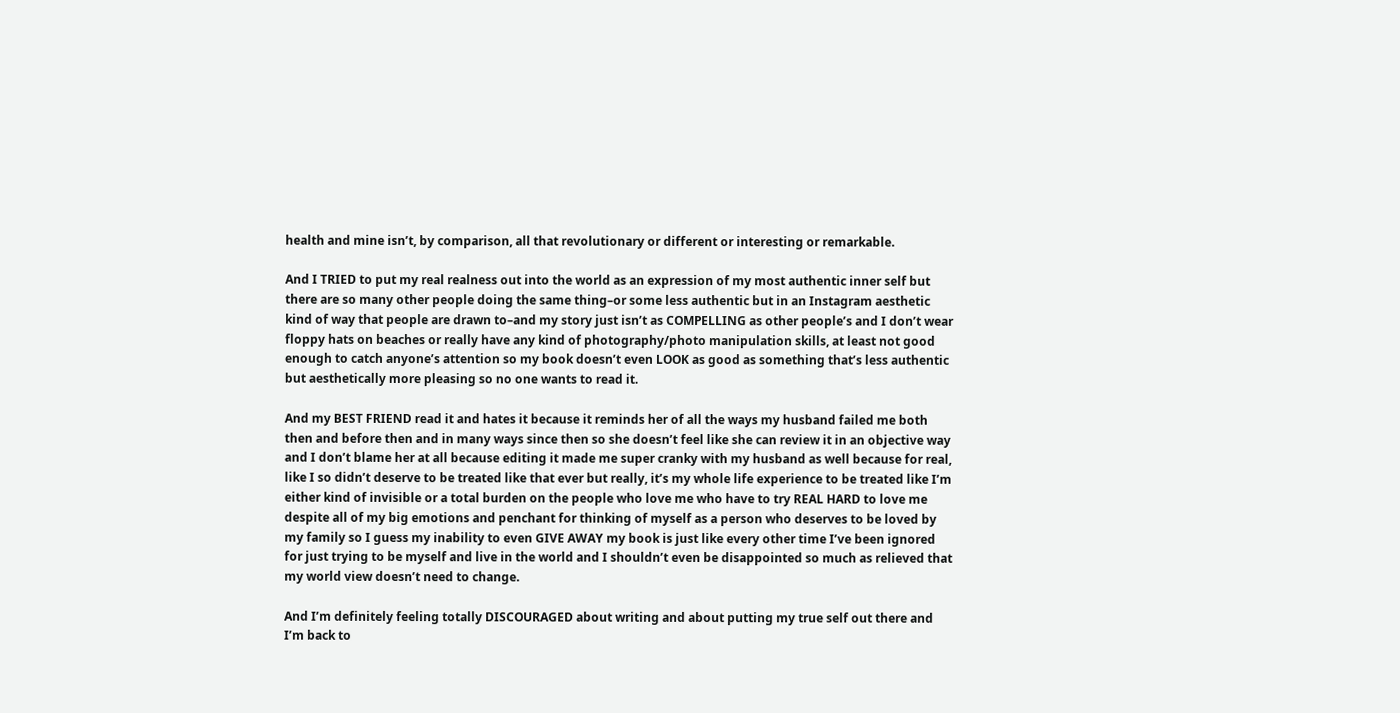health and mine isn’t, by comparison, all that revolutionary or different or interesting or remarkable.

And I TRIED to put my real realness out into the world as an expression of my most authentic inner self but there are so many other people doing the same thing–or some less authentic but in an Instagram aesthetic kind of way that people are drawn to–and my story just isn’t as COMPELLING as other people’s and I don’t wear floppy hats on beaches or really have any kind of photography/photo manipulation skills, at least not good enough to catch anyone’s attention so my book doesn’t even LOOK as good as something that’s less authentic but aesthetically more pleasing so no one wants to read it.

And my BEST FRIEND read it and hates it because it reminds her of all the ways my husband failed me both then and before then and in many ways since then so she doesn’t feel like she can review it in an objective way and I don’t blame her at all because editing it made me super cranky with my husband as well because for real, like I so didn’t deserve to be treated like that ever but really, it’s my whole life experience to be treated like I’m either kind of invisible or a total burden on the people who love me who have to try REAL HARD to love me despite all of my big emotions and penchant for thinking of myself as a person who deserves to be loved by my family so I guess my inability to even GIVE AWAY my book is just like every other time I’ve been ignored for just trying to be myself and live in the world and I shouldn’t even be disappointed so much as relieved that my world view doesn’t need to change.

And I’m definitely feeling totally DISCOURAGED about writing and about putting my true self out there and I’m back to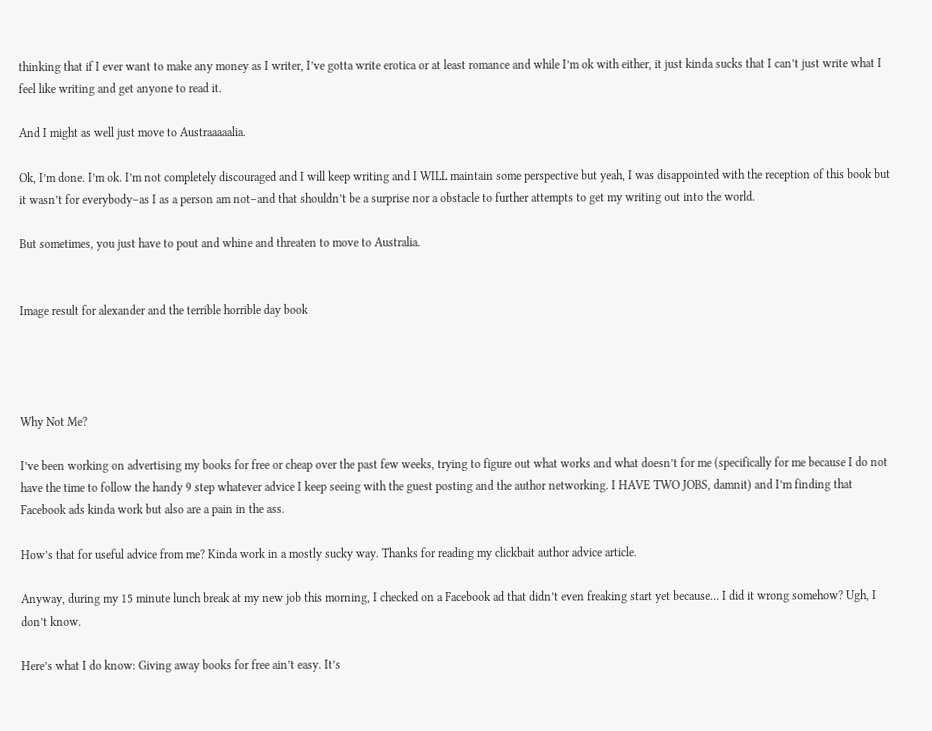thinking that if I ever want to make any money as I writer, I’ve gotta write erotica or at least romance and while I’m ok with either, it just kinda sucks that I can’t just write what I feel like writing and get anyone to read it.

And I might as well just move to Austraaaaalia.

Ok, I’m done. I’m ok. I’m not completely discouraged and I will keep writing and I WILL maintain some perspective but yeah, I was disappointed with the reception of this book but it wasn’t for everybody–as I as a person am not–and that shouldn’t be a surprise nor a obstacle to further attempts to get my writing out into the world.

But sometimes, you just have to pout and whine and threaten to move to Australia.


Image result for alexander and the terrible horrible day book




Why Not Me?

I’ve been working on advertising my books for free or cheap over the past few weeks, trying to figure out what works and what doesn’t for me (specifically for me because I do not have the time to follow the handy 9 step whatever advice I keep seeing with the guest posting and the author networking. I HAVE TWO JOBS, damnit) and I’m finding that Facebook ads kinda work but also are a pain in the ass.

How’s that for useful advice from me? Kinda work in a mostly sucky way. Thanks for reading my clickbait author advice article.

Anyway, during my 15 minute lunch break at my new job this morning, I checked on a Facebook ad that didn’t even freaking start yet because… I did it wrong somehow? Ugh, I don’t know.

Here’s what I do know: Giving away books for free ain’t easy. It’s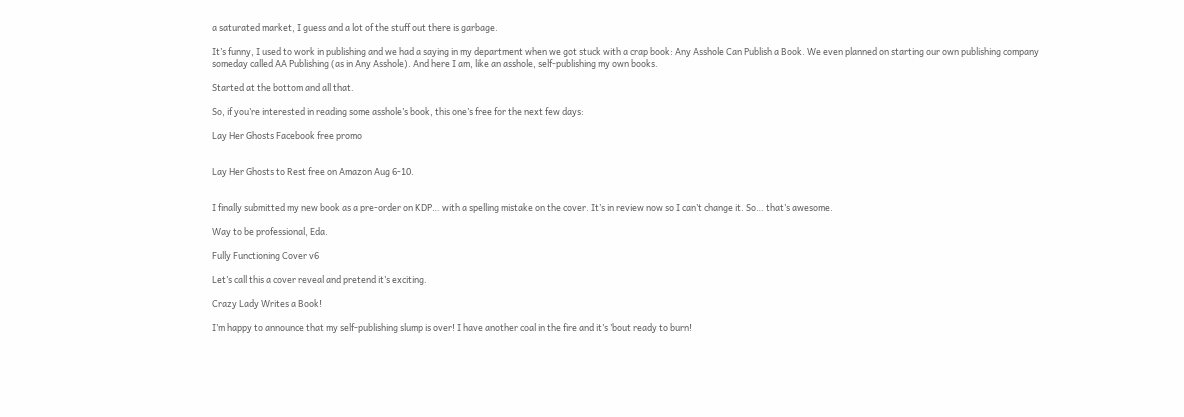a saturated market, I guess and a lot of the stuff out there is garbage.

It’s funny, I used to work in publishing and we had a saying in my department when we got stuck with a crap book: Any Asshole Can Publish a Book. We even planned on starting our own publishing company someday called AA Publishing (as in Any Asshole). And here I am, like an asshole, self-publishing my own books.

Started at the bottom and all that.

So, if you’re interested in reading some asshole’s book, this one’s free for the next few days:

Lay Her Ghosts Facebook free promo


Lay Her Ghosts to Rest free on Amazon Aug 6-10.


I finally submitted my new book as a pre-order on KDP… with a spelling mistake on the cover. It’s in review now so I can’t change it. So… that’s awesome.

Way to be professional, Eda.

Fully Functioning Cover v6

Let’s call this a cover reveal and pretend it’s exciting.

Crazy Lady Writes a Book!

I’m happy to announce that my self-publishing slump is over! I have another coal in the fire and it’s ’bout ready to burn!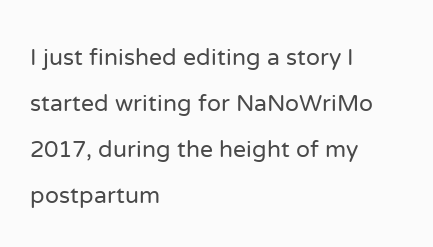I just finished editing a story I started writing for NaNoWriMo 2017, during the height of my postpartum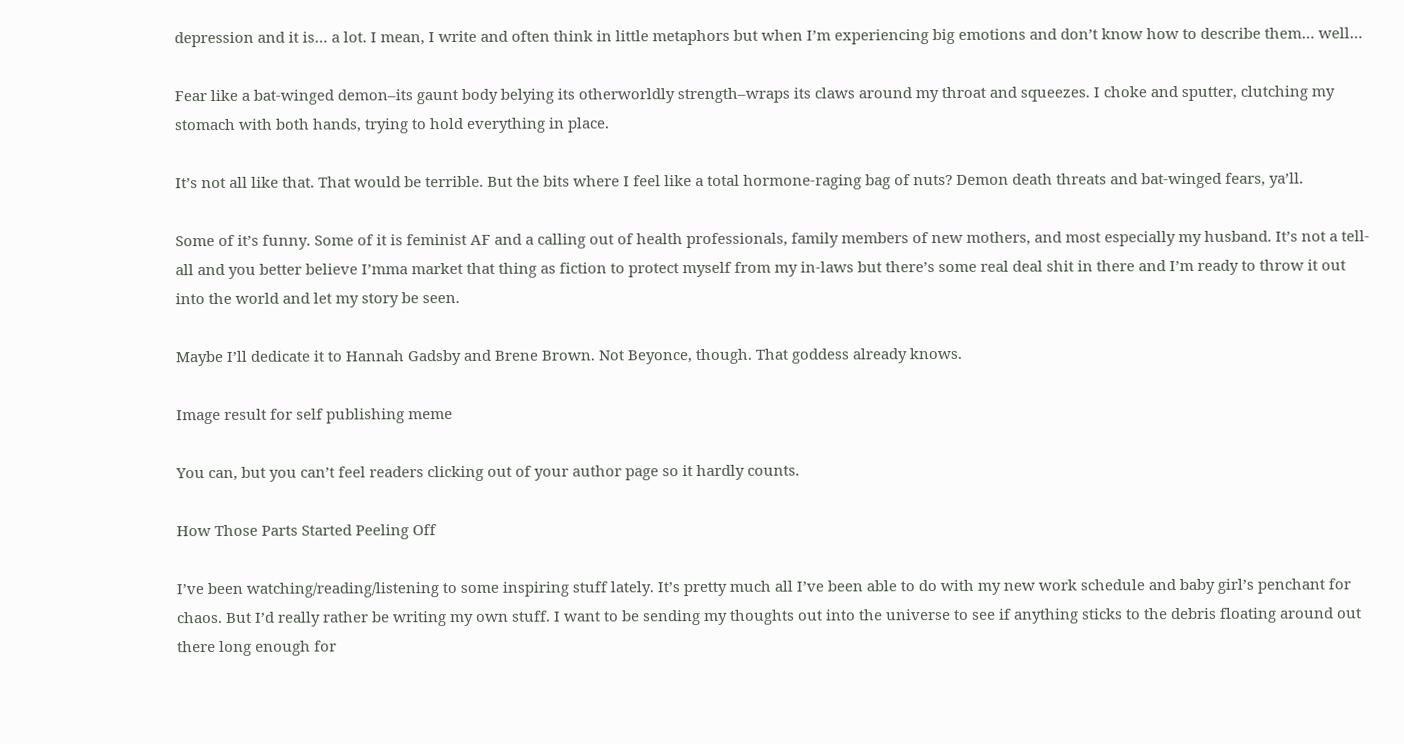depression and it is… a lot. I mean, I write and often think in little metaphors but when I’m experiencing big emotions and don’t know how to describe them… well…

Fear like a bat-winged demon–its gaunt body belying its otherworldly strength–wraps its claws around my throat and squeezes. I choke and sputter, clutching my stomach with both hands, trying to hold everything in place.

It’s not all like that. That would be terrible. But the bits where I feel like a total hormone-raging bag of nuts? Demon death threats and bat-winged fears, ya’ll.

Some of it’s funny. Some of it is feminist AF and a calling out of health professionals, family members of new mothers, and most especially my husband. It’s not a tell-all and you better believe I’mma market that thing as fiction to protect myself from my in-laws but there’s some real deal shit in there and I’m ready to throw it out into the world and let my story be seen.

Maybe I’ll dedicate it to Hannah Gadsby and Brene Brown. Not Beyonce, though. That goddess already knows.

Image result for self publishing meme

You can, but you can’t feel readers clicking out of your author page so it hardly counts.

How Those Parts Started Peeling Off

I’ve been watching/reading/listening to some inspiring stuff lately. It’s pretty much all I’ve been able to do with my new work schedule and baby girl’s penchant for chaos. But I’d really rather be writing my own stuff. I want to be sending my thoughts out into the universe to see if anything sticks to the debris floating around out there long enough for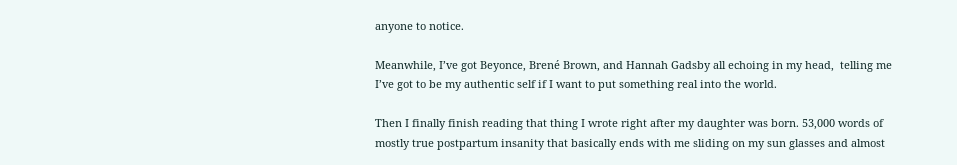anyone to notice.

Meanwhile, I’ve got Beyonce, Brené Brown, and Hannah Gadsby all echoing in my head,  telling me I’ve got to be my authentic self if I want to put something real into the world.

Then I finally finish reading that thing I wrote right after my daughter was born. 53,000 words of mostly true postpartum insanity that basically ends with me sliding on my sun glasses and almost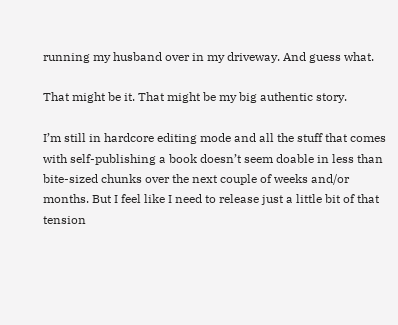running my husband over in my driveway. And guess what.

That might be it. That might be my big authentic story.

I’m still in hardcore editing mode and all the stuff that comes with self-publishing a book doesn’t seem doable in less than bite-sized chunks over the next couple of weeks and/or months. But I feel like I need to release just a little bit of that tension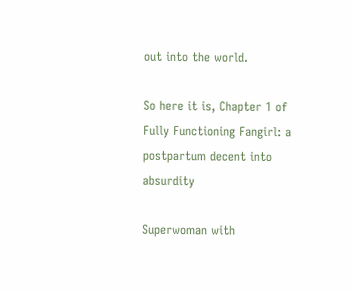out into the world.

So here it is, Chapter 1 of Fully Functioning Fangirl: a postpartum decent into absurdity

Superwoman with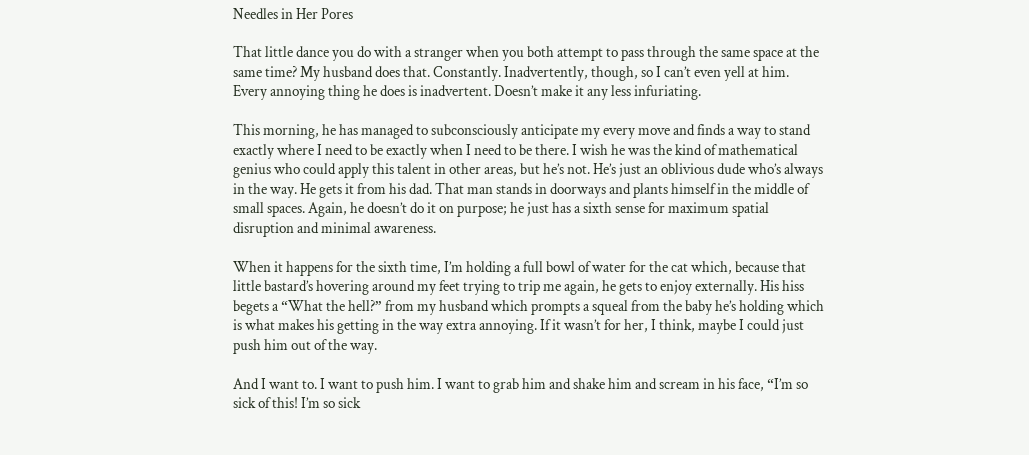Needles in Her Pores

That little dance you do with a stranger when you both attempt to pass through the same space at the same time? My husband does that. Constantly. Inadvertently, though, so I can’t even yell at him. Every annoying thing he does is inadvertent. Doesn’t make it any less infuriating.

This morning, he has managed to subconsciously anticipate my every move and finds a way to stand exactly where I need to be exactly when I need to be there. I wish he was the kind of mathematical genius who could apply this talent in other areas, but he’s not. He’s just an oblivious dude who’s always in the way. He gets it from his dad. That man stands in doorways and plants himself in the middle of small spaces. Again, he doesn’t do it on purpose; he just has a sixth sense for maximum spatial disruption and minimal awareness.

When it happens for the sixth time, I’m holding a full bowl of water for the cat which, because that little bastard’s hovering around my feet trying to trip me again, he gets to enjoy externally. His hiss begets a “What the hell?” from my husband which prompts a squeal from the baby he’s holding which is what makes his getting in the way extra annoying. If it wasn’t for her, I think, maybe I could just push him out of the way.

And I want to. I want to push him. I want to grab him and shake him and scream in his face, “I’m so sick of this! I’m so sick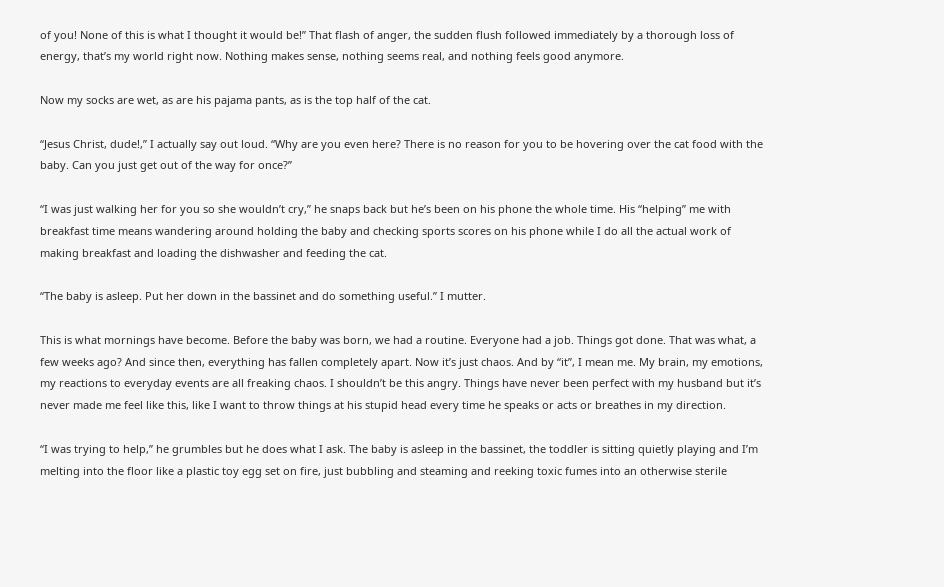of you! None of this is what I thought it would be!” That flash of anger, the sudden flush followed immediately by a thorough loss of energy, that’s my world right now. Nothing makes sense, nothing seems real, and nothing feels good anymore.

Now my socks are wet, as are his pajama pants, as is the top half of the cat.

“Jesus Christ, dude!,” I actually say out loud. “Why are you even here? There is no reason for you to be hovering over the cat food with the baby. Can you just get out of the way for once?”

“I was just walking her for you so she wouldn’t cry,” he snaps back but he’s been on his phone the whole time. His “helping” me with breakfast time means wandering around holding the baby and checking sports scores on his phone while I do all the actual work of making breakfast and loading the dishwasher and feeding the cat.

“The baby is asleep. Put her down in the bassinet and do something useful.” I mutter.

This is what mornings have become. Before the baby was born, we had a routine. Everyone had a job. Things got done. That was what, a few weeks ago? And since then, everything has fallen completely apart. Now it’s just chaos. And by “it”, I mean me. My brain, my emotions, my reactions to everyday events are all freaking chaos. I shouldn’t be this angry. Things have never been perfect with my husband but it’s never made me feel like this, like I want to throw things at his stupid head every time he speaks or acts or breathes in my direction.

“I was trying to help,” he grumbles but he does what I ask. The baby is asleep in the bassinet, the toddler is sitting quietly playing and I’m melting into the floor like a plastic toy egg set on fire, just bubbling and steaming and reeking toxic fumes into an otherwise sterile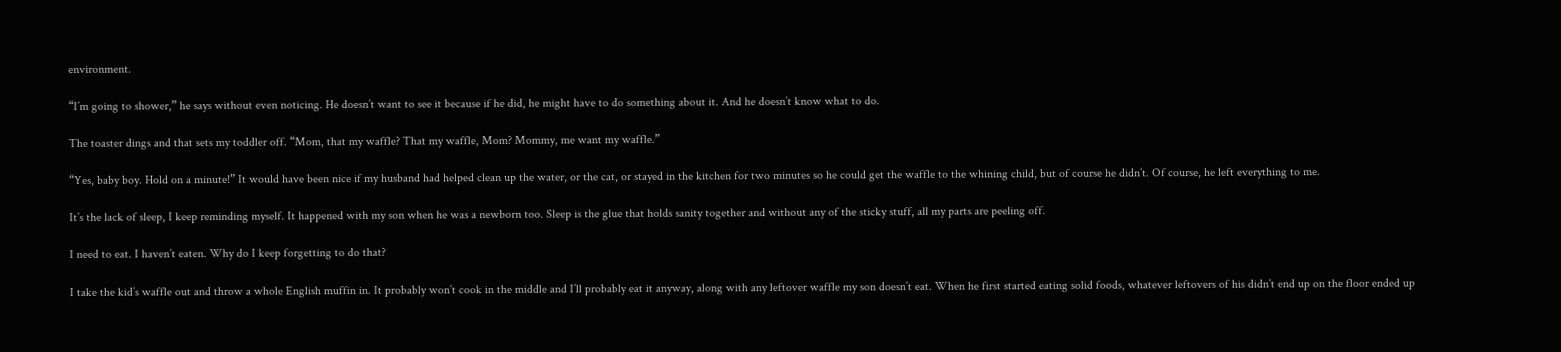environment.

“I’m going to shower,” he says without even noticing. He doesn’t want to see it because if he did, he might have to do something about it. And he doesn’t know what to do.

The toaster dings and that sets my toddler off. “Mom, that my waffle? That my waffle, Mom? Mommy, me want my waffle.”

“Yes, baby boy. Hold on a minute!” It would have been nice if my husband had helped clean up the water, or the cat, or stayed in the kitchen for two minutes so he could get the waffle to the whining child, but of course he didn’t. Of course, he left everything to me.

It’s the lack of sleep, I keep reminding myself. It happened with my son when he was a newborn too. Sleep is the glue that holds sanity together and without any of the sticky stuff, all my parts are peeling off.

I need to eat. I haven’t eaten. Why do I keep forgetting to do that?

I take the kid’s waffle out and throw a whole English muffin in. It probably won’t cook in the middle and I’ll probably eat it anyway, along with any leftover waffle my son doesn’t eat. When he first started eating solid foods, whatever leftovers of his didn’t end up on the floor ended up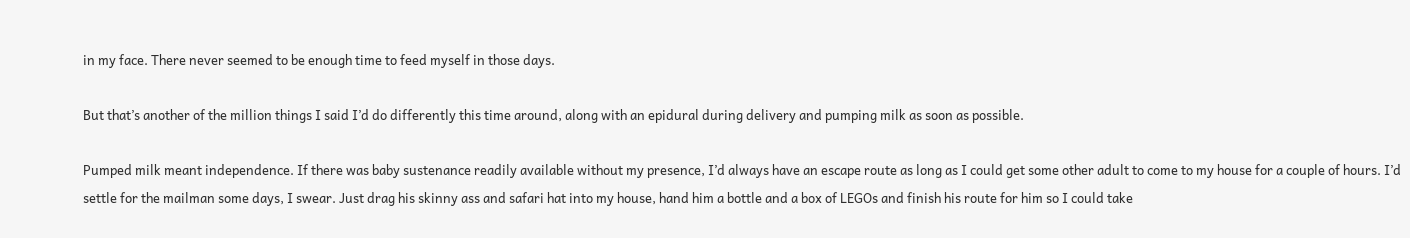in my face. There never seemed to be enough time to feed myself in those days.

But that’s another of the million things I said I’d do differently this time around, along with an epidural during delivery and pumping milk as soon as possible.

Pumped milk meant independence. If there was baby sustenance readily available without my presence, I’d always have an escape route as long as I could get some other adult to come to my house for a couple of hours. I’d settle for the mailman some days, I swear. Just drag his skinny ass and safari hat into my house, hand him a bottle and a box of LEGOs and finish his route for him so I could take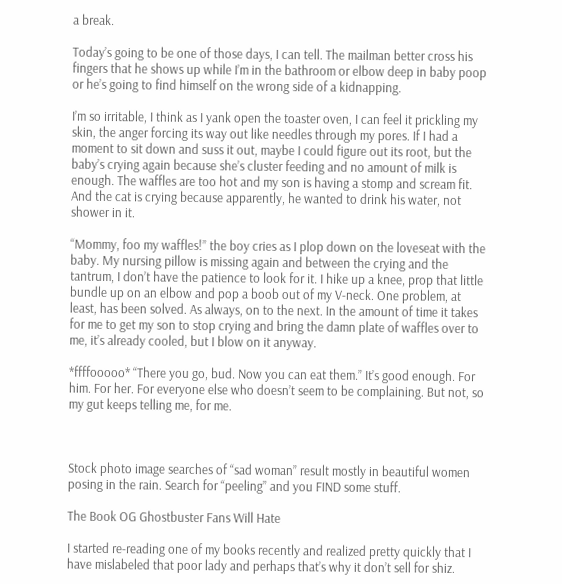a break.

Today’s going to be one of those days, I can tell. The mailman better cross his fingers that he shows up while I’m in the bathroom or elbow deep in baby poop or he’s going to find himself on the wrong side of a kidnapping.

I’m so irritable, I think as I yank open the toaster oven, I can feel it prickling my skin, the anger forcing its way out like needles through my pores. If I had a moment to sit down and suss it out, maybe I could figure out its root, but the baby’s crying again because she’s cluster feeding and no amount of milk is enough. The waffles are too hot and my son is having a stomp and scream fit. And the cat is crying because apparently, he wanted to drink his water, not shower in it.

“Mommy, foo my waffles!” the boy cries as I plop down on the loveseat with the baby. My nursing pillow is missing again and between the crying and the tantrum, I don’t have the patience to look for it. I hike up a knee, prop that little bundle up on an elbow and pop a boob out of my V-neck. One problem, at least, has been solved. As always, on to the next. In the amount of time it takes for me to get my son to stop crying and bring the damn plate of waffles over to me, it’s already cooled, but I blow on it anyway.

*ffffooooo* “There you go, bud. Now you can eat them.” It’s good enough. For him. For her. For everyone else who doesn’t seem to be complaining. But not, so my gut keeps telling me, for me.



Stock photo image searches of “sad woman” result mostly in beautiful women posing in the rain. Search for “peeling” and you FIND some stuff.

The Book OG Ghostbuster Fans Will Hate

I started re-reading one of my books recently and realized pretty quickly that I have mislabeled that poor lady and perhaps that’s why it don’t sell for shiz.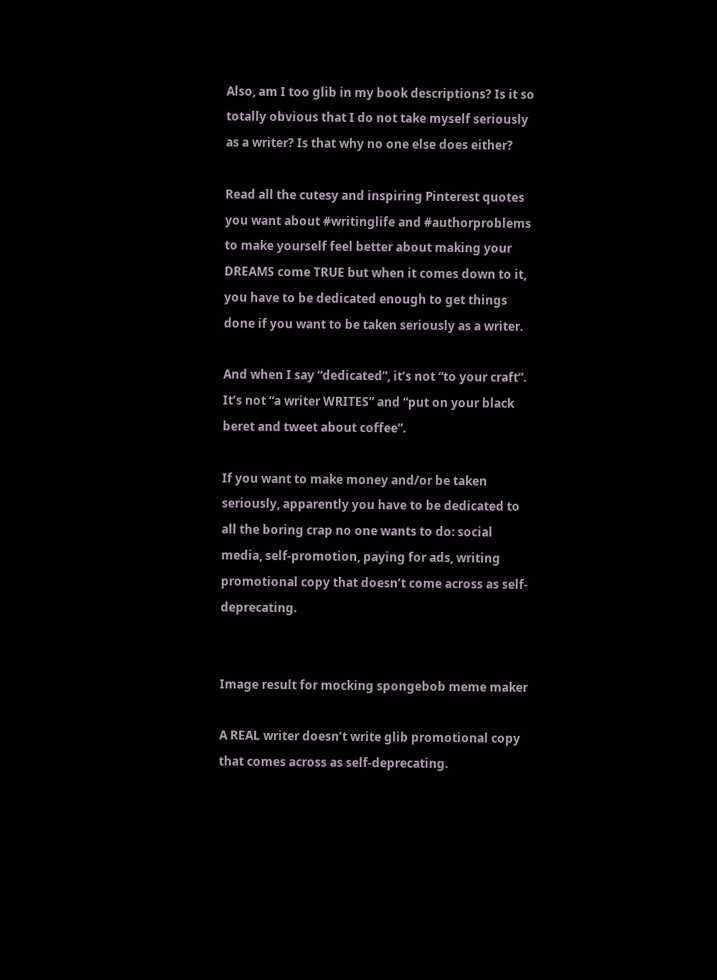Also, am I too glib in my book descriptions? Is it so totally obvious that I do not take myself seriously as a writer? Is that why no one else does either?

Read all the cutesy and inspiring Pinterest quotes you want about #writinglife and #authorproblems to make yourself feel better about making your DREAMS come TRUE but when it comes down to it, you have to be dedicated enough to get things done if you want to be taken seriously as a writer.

And when I say “dedicated”, it’s not “to your craft”. It’s not “a writer WRITES” and “put on your black beret and tweet about coffee”.

If you want to make money and/or be taken seriously, apparently you have to be dedicated to all the boring crap no one wants to do: social media, self-promotion, paying for ads, writing promotional copy that doesn’t come across as self-deprecating.


Image result for mocking spongebob meme maker

A REAL writer doesn’t write glib promotional copy that comes across as self-deprecating.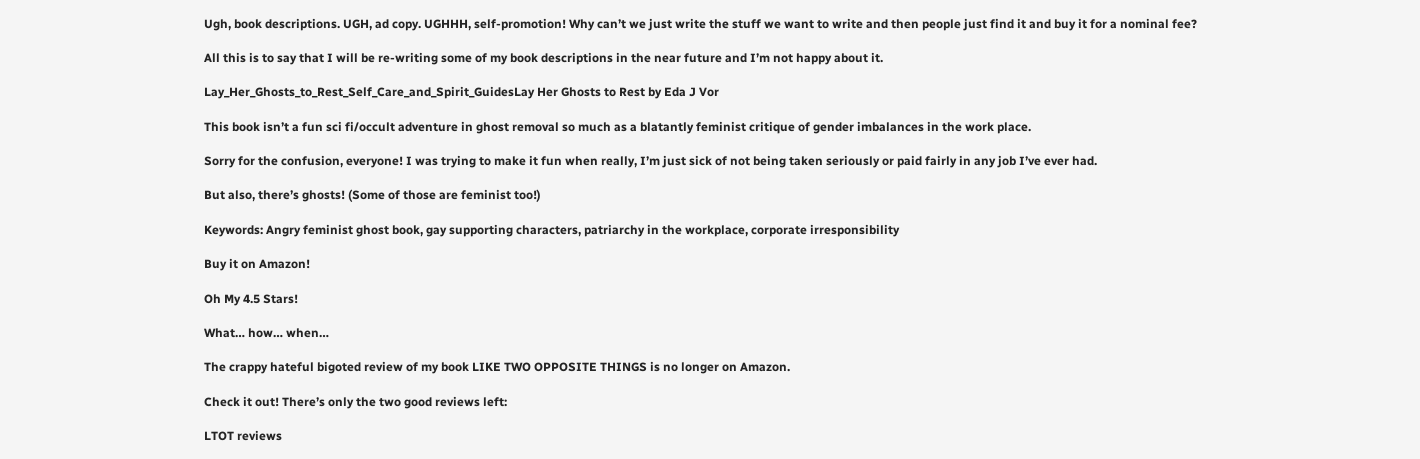Ugh, book descriptions. UGH, ad copy. UGHHH, self-promotion! Why can’t we just write the stuff we want to write and then people just find it and buy it for a nominal fee?

All this is to say that I will be re-writing some of my book descriptions in the near future and I’m not happy about it.

Lay_Her_Ghosts_to_Rest_Self_Care_and_Spirit_GuidesLay Her Ghosts to Rest by Eda J Vor

This book isn’t a fun sci fi/occult adventure in ghost removal so much as a blatantly feminist critique of gender imbalances in the work place.

Sorry for the confusion, everyone! I was trying to make it fun when really, I’m just sick of not being taken seriously or paid fairly in any job I’ve ever had.

But also, there’s ghosts! (Some of those are feminist too!)

Keywords: Angry feminist ghost book, gay supporting characters, patriarchy in the workplace, corporate irresponsibility

Buy it on Amazon!

Oh My 4.5 Stars!

What… how… when…

The crappy hateful bigoted review of my book LIKE TWO OPPOSITE THINGS is no longer on Amazon.

Check it out! There’s only the two good reviews left:

LTOT reviews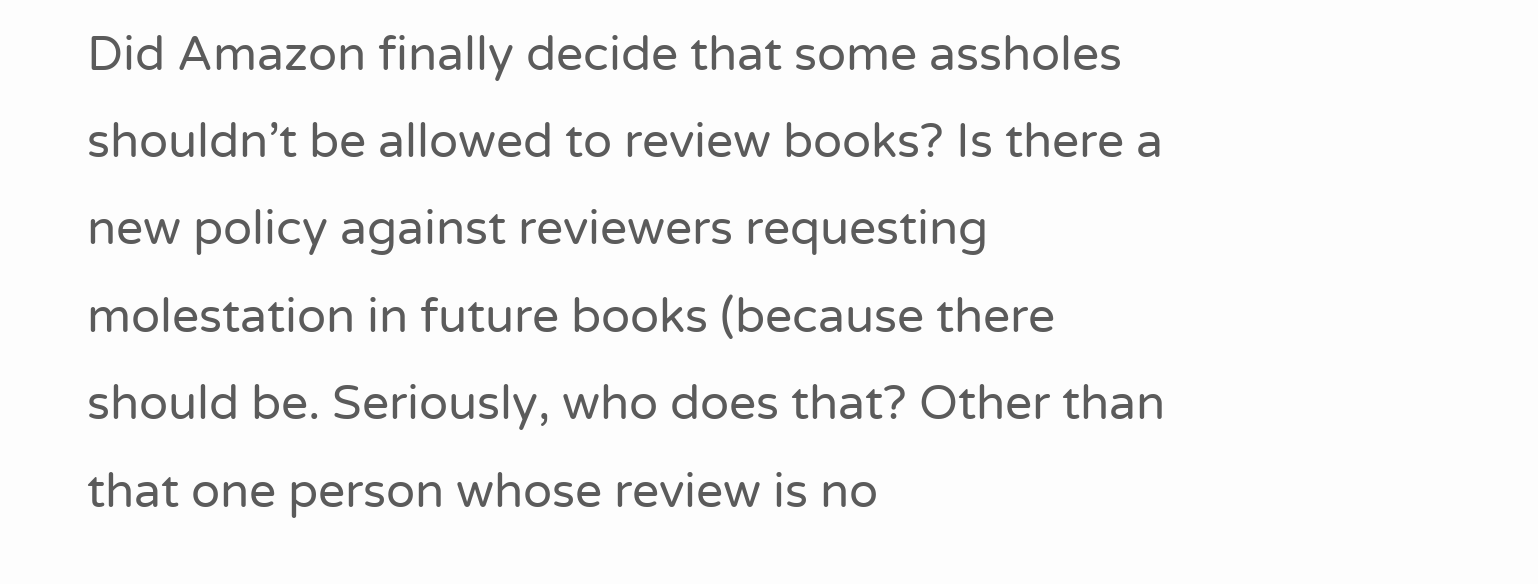Did Amazon finally decide that some assholes shouldn’t be allowed to review books? Is there a new policy against reviewers requesting molestation in future books (because there should be. Seriously, who does that? Other than that one person whose review is no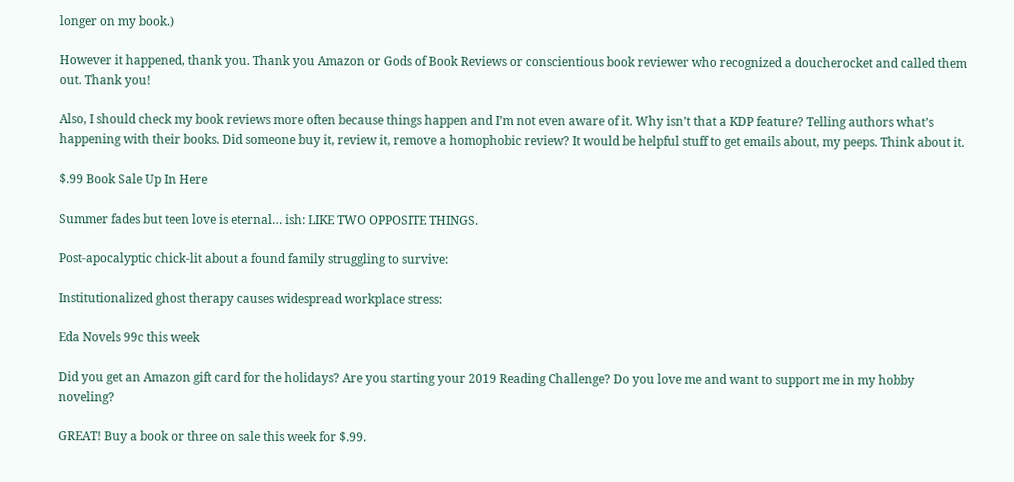longer on my book.)

However it happened, thank you. Thank you Amazon or Gods of Book Reviews or conscientious book reviewer who recognized a doucherocket and called them out. Thank you!

Also, I should check my book reviews more often because things happen and I’m not even aware of it. Why isn’t that a KDP feature? Telling authors what’s happening with their books. Did someone buy it, review it, remove a homophobic review? It would be helpful stuff to get emails about, my peeps. Think about it.

$.99 Book Sale Up In Here

Summer fades but teen love is eternal… ish: LIKE TWO OPPOSITE THINGS.

Post-apocalyptic chick-lit about a found family struggling to survive:

Institutionalized ghost therapy causes widespread workplace stress:

Eda Novels 99c this week

Did you get an Amazon gift card for the holidays? Are you starting your 2019 Reading Challenge? Do you love me and want to support me in my hobby noveling?

GREAT! Buy a book or three on sale this week for $.99.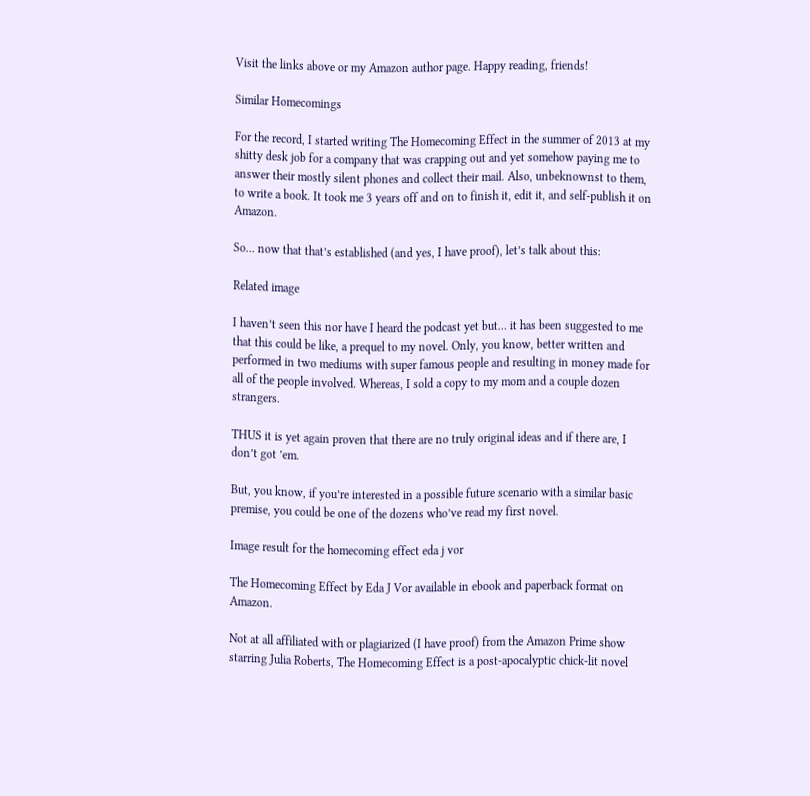Visit the links above or my Amazon author page. Happy reading, friends!

Similar Homecomings

For the record, I started writing The Homecoming Effect in the summer of 2013 at my shitty desk job for a company that was crapping out and yet somehow paying me to answer their mostly silent phones and collect their mail. Also, unbeknownst to them, to write a book. It took me 3 years off and on to finish it, edit it, and self-publish it on Amazon.

So… now that that’s established (and yes, I have proof), let’s talk about this:

Related image

I haven’t seen this nor have I heard the podcast yet but… it has been suggested to me that this could be like, a prequel to my novel. Only, you know, better written and performed in two mediums with super famous people and resulting in money made for all of the people involved. Whereas, I sold a copy to my mom and a couple dozen strangers.

THUS it is yet again proven that there are no truly original ideas and if there are, I don’t got ’em.

But, you know, if you’re interested in a possible future scenario with a similar basic premise, you could be one of the dozens who’ve read my first novel.

Image result for the homecoming effect eda j vor

The Homecoming Effect by Eda J Vor available in ebook and paperback format on Amazon.

Not at all affiliated with or plagiarized (I have proof) from the Amazon Prime show starring Julia Roberts, The Homecoming Effect is a post-apocalyptic chick-lit novel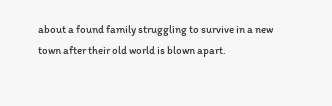about a found family struggling to survive in a new town after their old world is blown apart.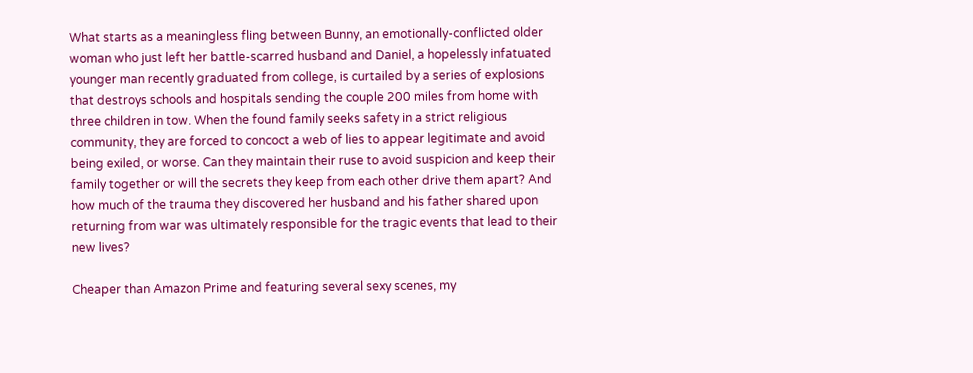What starts as a meaningless fling between Bunny, an emotionally-conflicted older woman who just left her battle-scarred husband and Daniel, a hopelessly infatuated younger man recently graduated from college, is curtailed by a series of explosions that destroys schools and hospitals sending the couple 200 miles from home with three children in tow. When the found family seeks safety in a strict religious community, they are forced to concoct a web of lies to appear legitimate and avoid being exiled, or worse. Can they maintain their ruse to avoid suspicion and keep their family together or will the secrets they keep from each other drive them apart? And how much of the trauma they discovered her husband and his father shared upon returning from war was ultimately responsible for the tragic events that lead to their new lives?

Cheaper than Amazon Prime and featuring several sexy scenes, my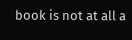book is not at all a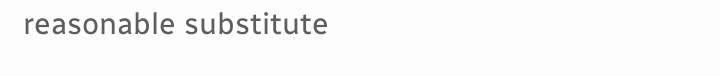reasonable substitute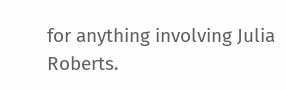for anything involving Julia Roberts.